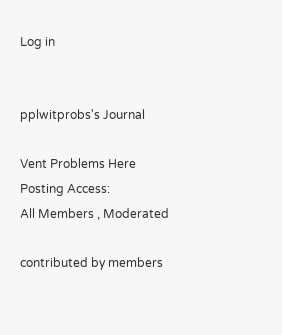Log in


pplwitprobs's Journal

Vent Problems Here
Posting Access:
All Members , Moderated

contributed by members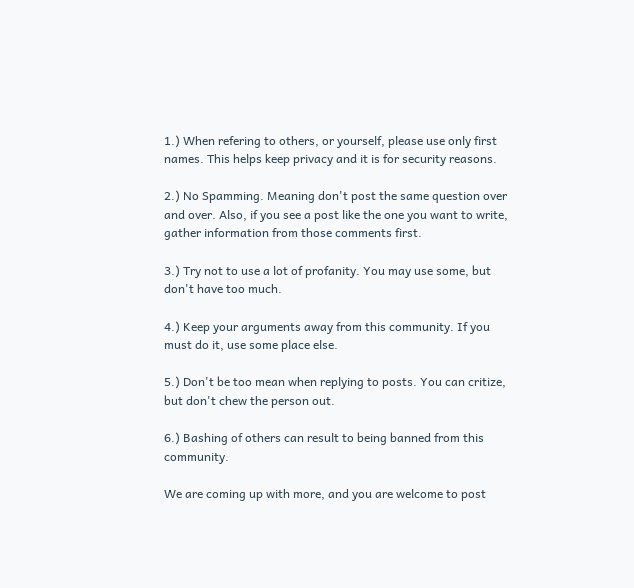1.) When refering to others, or yourself, please use only first names. This helps keep privacy and it is for security reasons.

2.) No Spamming. Meaning don't post the same question over and over. Also, if you see a post like the one you want to write, gather information from those comments first.

3.) Try not to use a lot of profanity. You may use some, but don't have too much.

4.) Keep your arguments away from this community. If you must do it, use some place else.

5.) Don't be too mean when replying to posts. You can critize, but don't chew the person out.

6.) Bashing of others can result to being banned from this community.

We are coming up with more, and you are welcome to post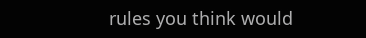rules you think would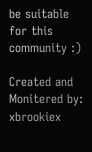be suitable for this community :)

Created and Monitered by: xbrookiex